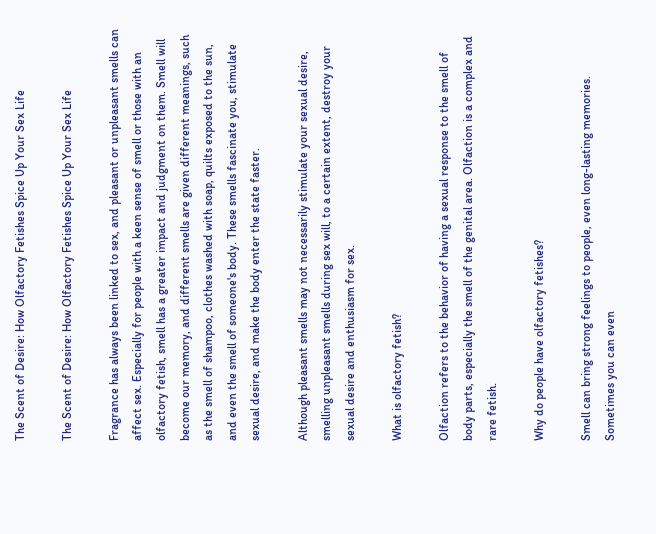The Scent of Desire: How Olfactory Fetishes Spice Up Your Sex Life

The Scent of Desire: How Olfactory Fetishes Spice Up Your Sex Life

Fragrance has always been linked to sex, and pleasant or unpleasant smells can affect sex. Especially for people with a keen sense of smell or those with an olfactory fetish, smell has a greater impact and judgment on them. Smell will become our memory, and different smells are given different meanings, such as the smell of shampoo, clothes washed with soap, quilts exposed to the sun, and even the smell of someone's body. These smells fascinate you, stimulate sexual desire, and make the body enter the state faster.

Although pleasant smells may not necessarily stimulate your sexual desire, smelling unpleasant smells during sex will, to a certain extent, destroy your sexual desire and enthusiasm for sex.

What is olfactory fetish?

Olfaction refers to the behavior of having a sexual response to the smell of body parts, especially the smell of the genital area. Olfaction is a complex and rare fetish.

Why do people have olfactory fetishes?

Smell can bring strong feelings to people, even long-lasting memories. Sometimes you can even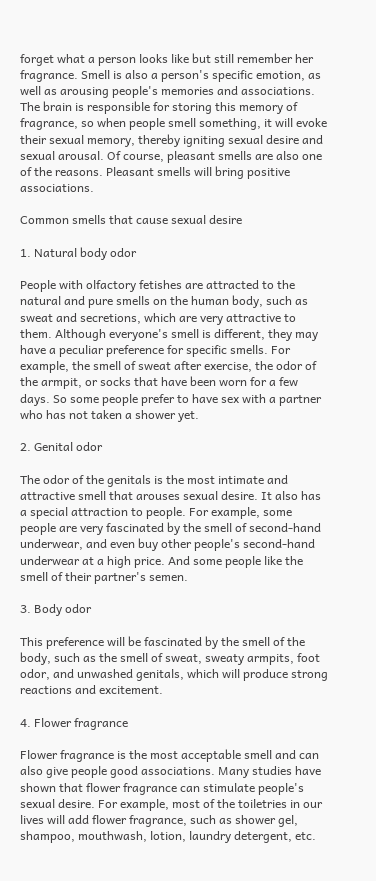forget what a person looks like but still remember her fragrance. Smell is also a person's specific emotion, as well as arousing people's memories and associations. The brain is responsible for storing this memory of fragrance, so when people smell something, it will evoke their sexual memory, thereby igniting sexual desire and sexual arousal. Of course, pleasant smells are also one of the reasons. Pleasant smells will bring positive associations.

Common smells that cause sexual desire

1. Natural body odor

People with olfactory fetishes are attracted to the natural and pure smells on the human body, such as sweat and secretions, which are very attractive to them. Although everyone's smell is different, they may have a peculiar preference for specific smells. For example, the smell of sweat after exercise, the odor of the armpit, or socks that have been worn for a few days. So some people prefer to have sex with a partner who has not taken a shower yet.

2. Genital odor

The odor of the genitals is the most intimate and attractive smell that arouses sexual desire. It also has a special attraction to people. For example, some people are very fascinated by the smell of second-hand underwear, and even buy other people's second-hand underwear at a high price. And some people like the smell of their partner's semen.

3. Body odor

This preference will be fascinated by the smell of the body, such as the smell of sweat, sweaty armpits, foot odor, and unwashed genitals, which will produce strong reactions and excitement.

4. Flower fragrance

Flower fragrance is the most acceptable smell and can also give people good associations. Many studies have shown that flower fragrance can stimulate people's sexual desire. For example, most of the toiletries in our lives will add flower fragrance, such as shower gel, shampoo, mouthwash, lotion, laundry detergent, etc.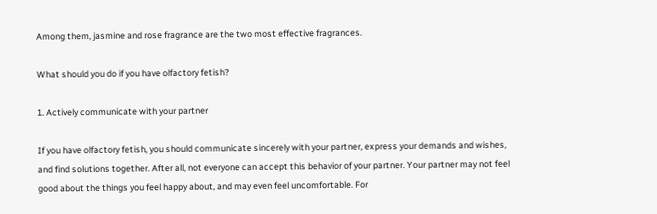Among them, jasmine and rose fragrance are the two most effective fragrances.

What should you do if you have olfactory fetish?

1. Actively communicate with your partner

If you have olfactory fetish, you should communicate sincerely with your partner, express your demands and wishes, and find solutions together. After all, not everyone can accept this behavior of your partner. Your partner may not feel good about the things you feel happy about, and may even feel uncomfortable. For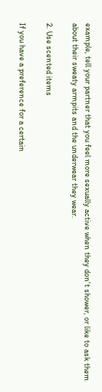example, tell your partner that you feel more sexually active when they don't shower, or like to ask them about their sweaty armpits and the underwear they wear.

2. Use scented items

If you have a preference for a certain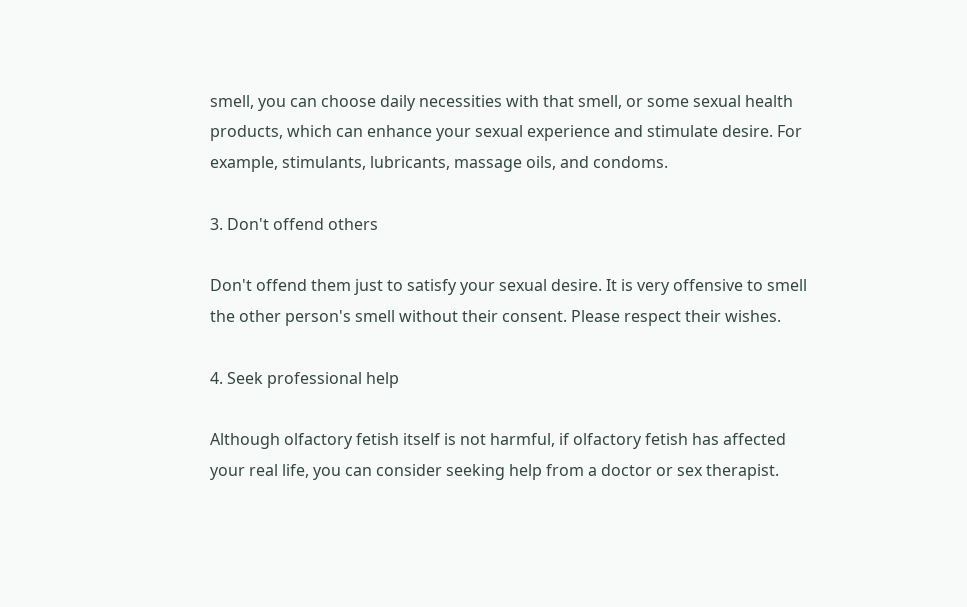smell, you can choose daily necessities with that smell, or some sexual health products, which can enhance your sexual experience and stimulate desire. For example, stimulants, lubricants, massage oils, and condoms.

3. Don't offend others

Don't offend them just to satisfy your sexual desire. It is very offensive to smell the other person's smell without their consent. Please respect their wishes.

4. Seek professional help

Although olfactory fetish itself is not harmful, if olfactory fetish has affected your real life, you can consider seeking help from a doctor or sex therapist.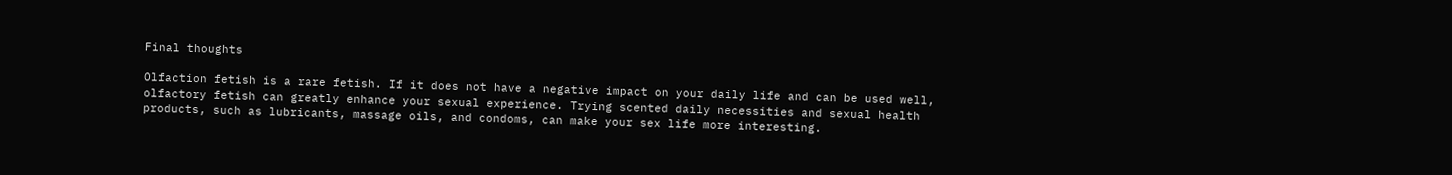Final thoughts

Olfaction fetish is a rare fetish. If it does not have a negative impact on your daily life and can be used well, olfactory fetish can greatly enhance your sexual experience. Trying scented daily necessities and sexual health products, such as lubricants, massage oils, and condoms, can make your sex life more interesting.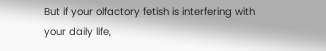But if your olfactory fetish is interfering with your daily life,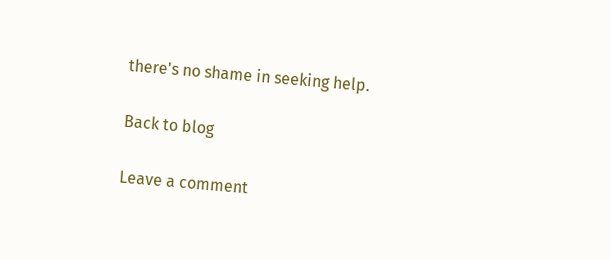there's no shame in seeking help.

Back to blog

Leave a comment